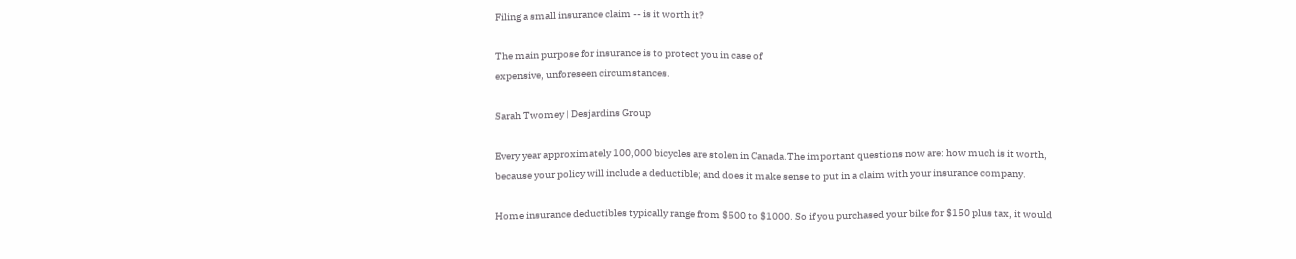Filing a small insurance claim -- is it worth it?

The main purpose for insurance is to protect you in case of
expensive, unforeseen circumstances.

Sarah Twomey | Desjardins Group

Every year approximately 100,000 bicycles are stolen in Canada.The important questions now are: how much is it worth, because your policy will include a deductible; and does it make sense to put in a claim with your insurance company.

Home insurance deductibles typically range from $500 to $1000. So if you purchased your bike for $150 plus tax, it would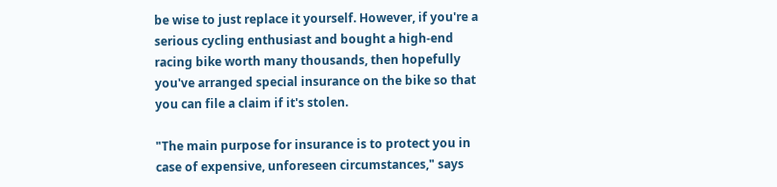be wise to just replace it yourself. However, if you're a serious cycling enthusiast and bought a high-end racing bike worth many thousands, then hopefully you've arranged special insurance on the bike so that you can file a claim if it's stolen.

"The main purpose for insurance is to protect you in case of expensive, unforeseen circumstances," says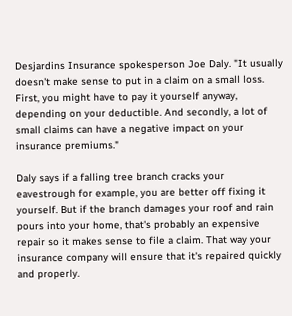Desjardins Insurance spokesperson Joe Daly. "It usually doesn't make sense to put in a claim on a small loss. First, you might have to pay it yourself anyway, depending on your deductible. And secondly, a lot of small claims can have a negative impact on your insurance premiums."

Daly says if a falling tree branch cracks your eavestrough for example, you are better off fixing it yourself. But if the branch damages your roof and rain pours into your home, that's probably an expensive repair so it makes sense to file a claim. That way your insurance company will ensure that it's repaired quickly and properly.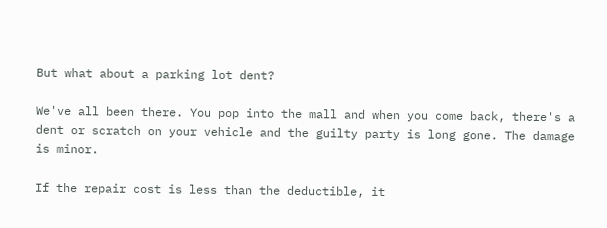But what about a parking lot dent?

We've all been there. You pop into the mall and when you come back, there's a dent or scratch on your vehicle and the guilty party is long gone. The damage is minor.

If the repair cost is less than the deductible, it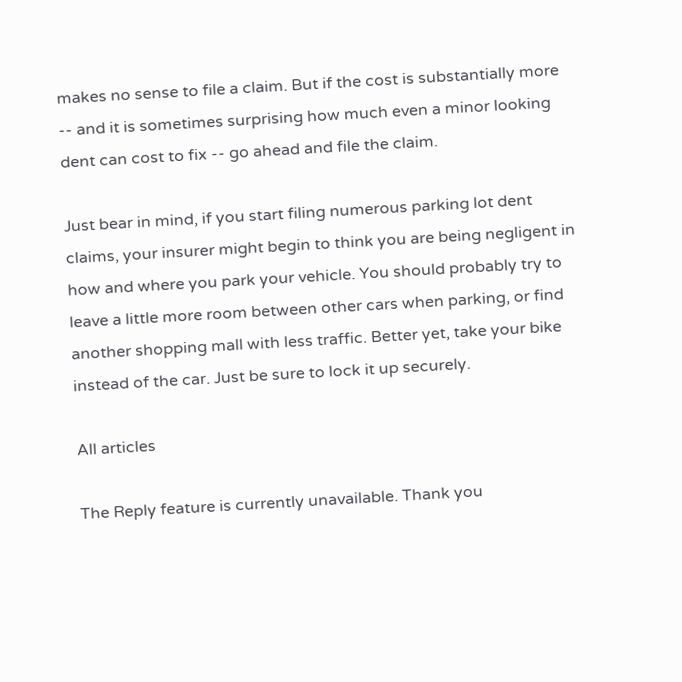makes no sense to file a claim. But if the cost is substantially more -- and it is sometimes surprising how much even a minor looking dent can cost to fix -- go ahead and file the claim.

Just bear in mind, if you start filing numerous parking lot dent claims, your insurer might begin to think you are being negligent in how and where you park your vehicle. You should probably try to leave a little more room between other cars when parking, or find another shopping mall with less traffic. Better yet, take your bike instead of the car. Just be sure to lock it up securely.

All articles

The Reply feature is currently unavailable. Thank you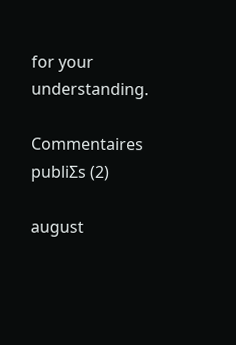for your understanding.

Commentaires publiƩs (2)

august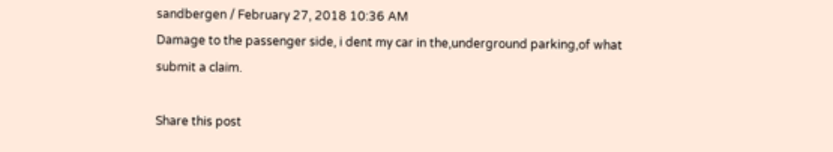sandbergen / February 27, 2018 10:36 AM
Damage to the passenger side, i dent my car in the,underground parking,of what submit a claim.

Share this post